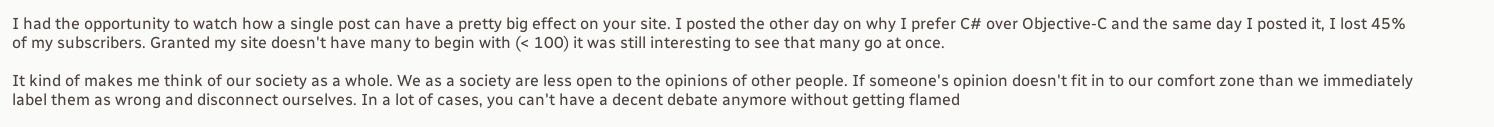I had the opportunity to watch how a single post can have a pretty big effect on your site. I posted the other day on why I prefer C# over Objective-C and the same day I posted it, I lost 45% of my subscribers. Granted my site doesn't have many to begin with (< 100) it was still interesting to see that many go at once.

It kind of makes me think of our society as a whole. We as a society are less open to the opinions of other people. If someone's opinion doesn't fit in to our comfort zone than we immediately label them as wrong and disconnect ourselves. In a lot of cases, you can't have a decent debate anymore without getting flamed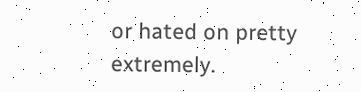or hated on pretty extremely.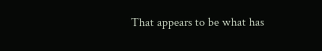That appears to be what has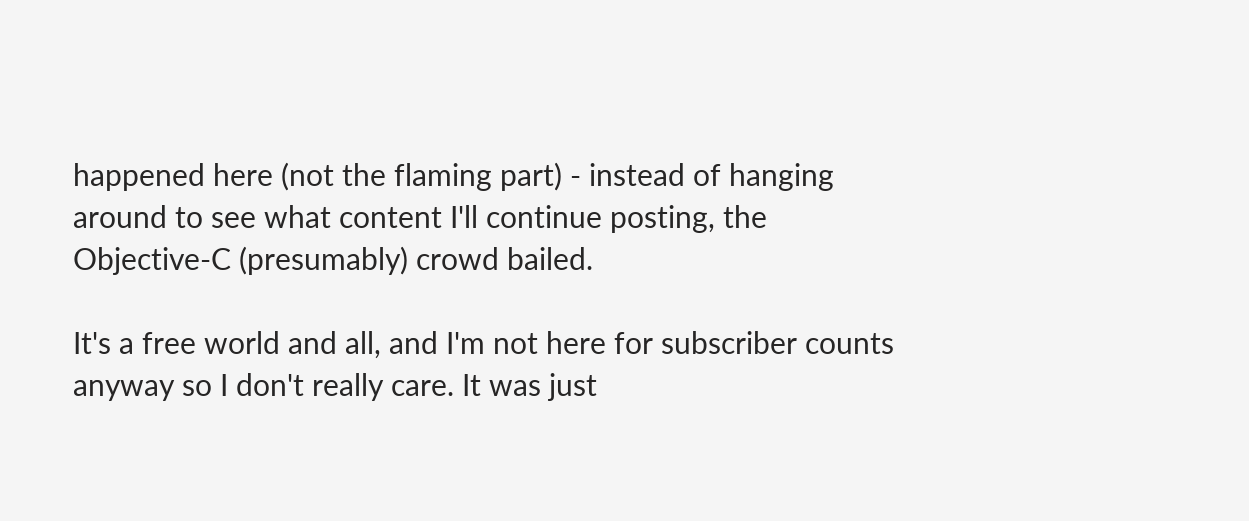happened here (not the flaming part) - instead of hanging around to see what content I'll continue posting, the Objective-C (presumably) crowd bailed.

It's a free world and all, and I'm not here for subscriber counts anyway so I don't really care. It was just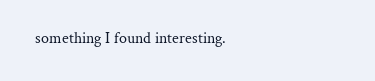something I found interesting.